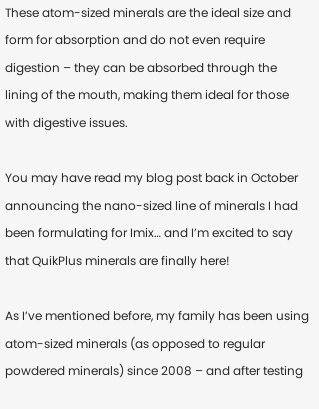These atom-sized minerals are the ideal size and form for absorption and do not even require digestion – they can be absorbed through the lining of the mouth, making them ideal for those with digestive issues.

You may have read my blog post back in October announcing the nano-sized line of minerals I had been formulating for Imix… and I’m excited to say that QuikPlus minerals are finally here!

As I’ve mentioned before, my family has been using atom-sized minerals (as opposed to regular powdered minerals) since 2008 – and after testing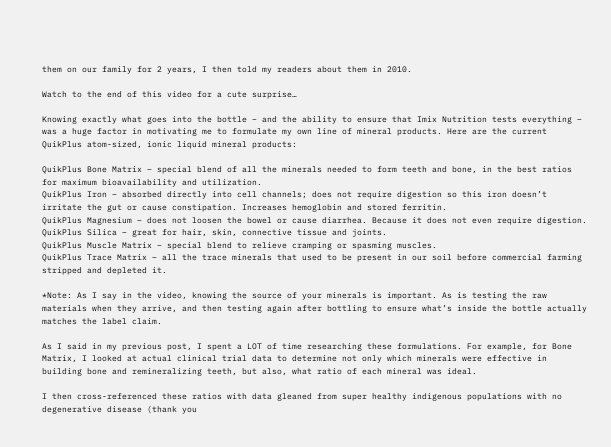them on our family for 2 years, I then told my readers about them in 2010.

Watch to the end of this video for a cute surprise…

Knowing exactly what goes into the bottle – and the ability to ensure that Imix Nutrition tests everything – was a huge factor in motivating me to formulate my own line of mineral products. Here are the current QuikPlus atom-sized, ionic liquid mineral products:

QuikPlus Bone Matrix – special blend of all the minerals needed to form teeth and bone, in the best ratios for maximum bioavailability and utilization.
QuikPlus Iron – absorbed directly into cell channels; does not require digestion so this iron doesn’t irritate the gut or cause constipation. Increases hemoglobin and stored ferritin.
QuikPlus Magnesium – does not loosen the bowel or cause diarrhea. Because it does not even require digestion.
QuikPlus Silica – great for hair, skin, connective tissue and joints.
QuikPlus Muscle Matrix – special blend to relieve cramping or spasming muscles.
QuikPlus Trace Matrix – all the trace minerals that used to be present in our soil before commercial farming stripped and depleted it.

*Note: As I say in the video, knowing the source of your minerals is important. As is testing the raw materials when they arrive, and then testing again after bottling to ensure what’s inside the bottle actually matches the label claim.

As I said in my previous post, I spent a LOT of time researching these formulations. For example, for Bone Matrix, I looked at actual clinical trial data to determine not only which minerals were effective in building bone and remineralizing teeth, but also, what ratio of each mineral was ideal.

I then cross-referenced these ratios with data gleaned from super healthy indigenous populations with no degenerative disease (thank you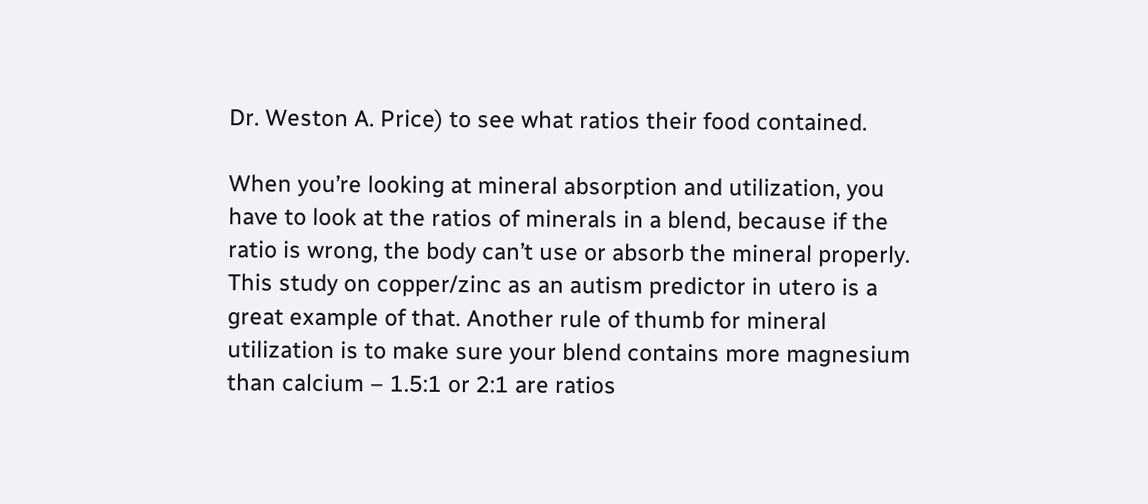Dr. Weston A. Price) to see what ratios their food contained.

When you’re looking at mineral absorption and utilization, you have to look at the ratios of minerals in a blend, because if the ratio is wrong, the body can’t use or absorb the mineral properly. This study on copper/zinc as an autism predictor in utero is a great example of that. Another rule of thumb for mineral utilization is to make sure your blend contains more magnesium than calcium – 1.5:1 or 2:1 are ratios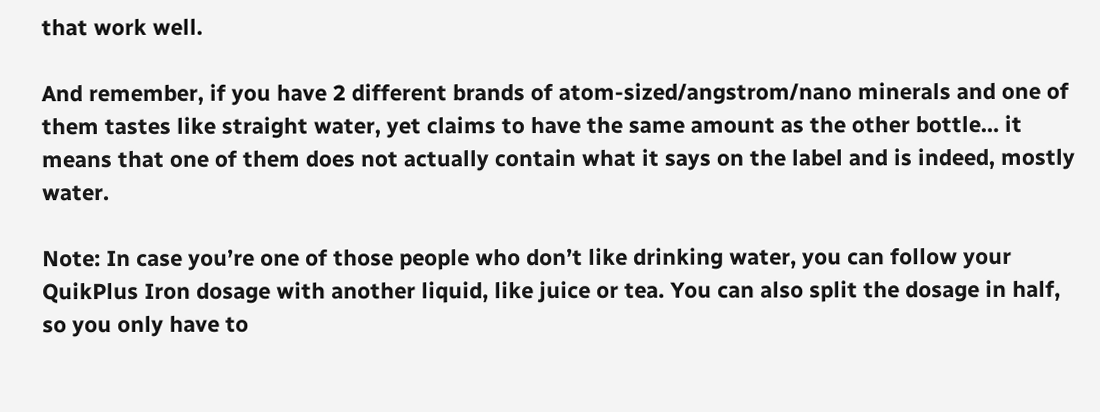that work well.

And remember, if you have 2 different brands of atom-sized/angstrom/nano minerals and one of them tastes like straight water, yet claims to have the same amount as the other bottle… it means that one of them does not actually contain what it says on the label and is indeed, mostly water.

Note: In case you’re one of those people who don’t like drinking water, you can follow your QuikPlus Iron dosage with another liquid, like juice or tea. You can also split the dosage in half, so you only have to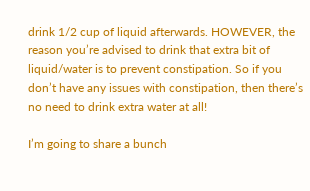drink 1/2 cup of liquid afterwards. HOWEVER, the reason you’re advised to drink that extra bit of liquid/water is to prevent constipation. So if you don’t have any issues with constipation, then there’s no need to drink extra water at all!

I’m going to share a bunch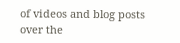of videos and blog posts over the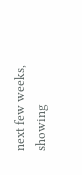next few weeks, showing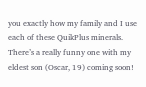you exactly how my family and I use each of these QuikPlus minerals. There’s a really funny one with my eldest son (Oscar, 19) coming soon!